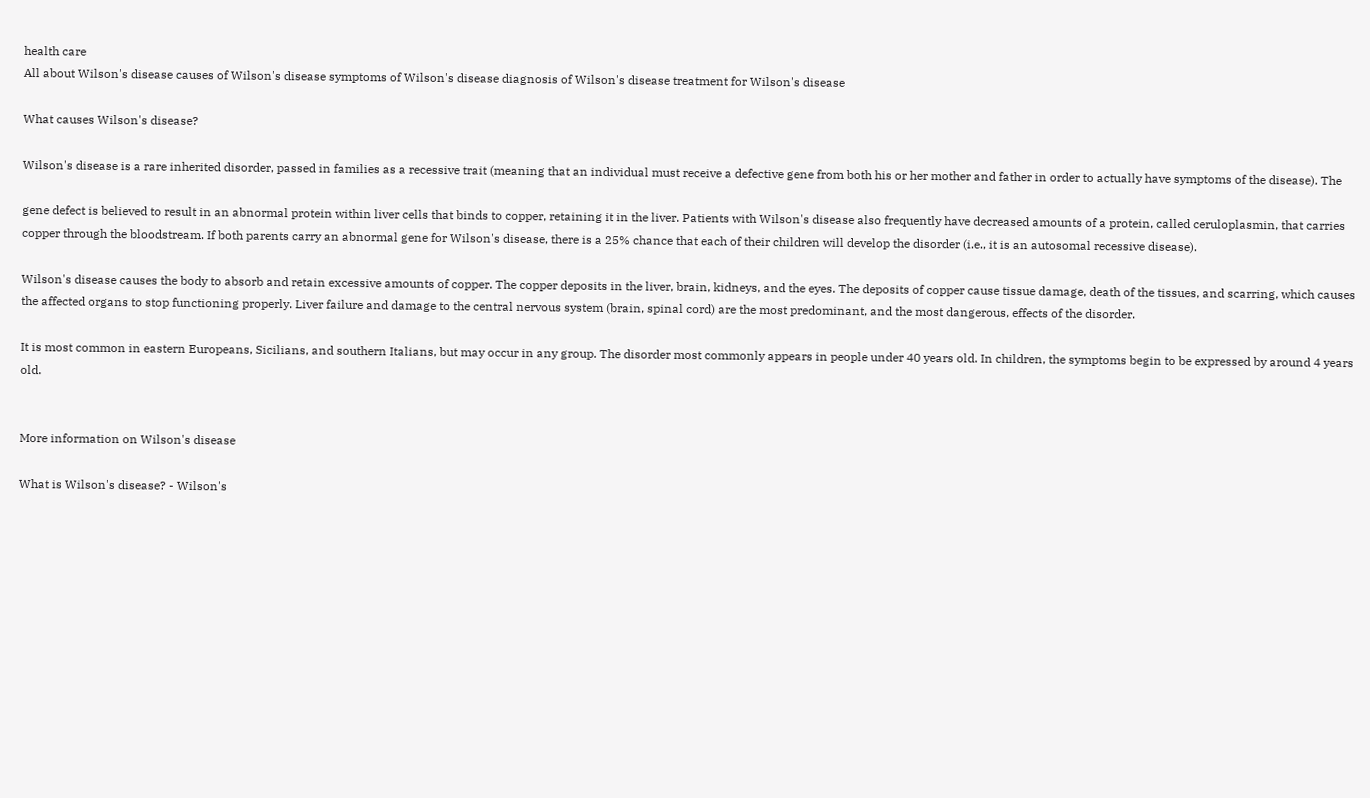health care
All about Wilson's disease causes of Wilson's disease symptoms of Wilson's disease diagnosis of Wilson's disease treatment for Wilson's disease

What causes Wilson's disease?

Wilson's disease is a rare inherited disorder, passed in families as a recessive trait (meaning that an individual must receive a defective gene from both his or her mother and father in order to actually have symptoms of the disease). The

gene defect is believed to result in an abnormal protein within liver cells that binds to copper, retaining it in the liver. Patients with Wilson's disease also frequently have decreased amounts of a protein, called ceruloplasmin, that carries copper through the bloodstream. If both parents carry an abnormal gene for Wilson's disease, there is a 25% chance that each of their children will develop the disorder (i.e., it is an autosomal recessive disease).

Wilson's disease causes the body to absorb and retain excessive amounts of copper. The copper deposits in the liver, brain, kidneys, and the eyes. The deposits of copper cause tissue damage, death of the tissues, and scarring, which causes the affected organs to stop functioning properly. Liver failure and damage to the central nervous system (brain, spinal cord) are the most predominant, and the most dangerous, effects of the disorder.

It is most common in eastern Europeans, Sicilians, and southern Italians, but may occur in any group. The disorder most commonly appears in people under 40 years old. In children, the symptoms begin to be expressed by around 4 years old.


More information on Wilson's disease

What is Wilson's disease? - Wilson's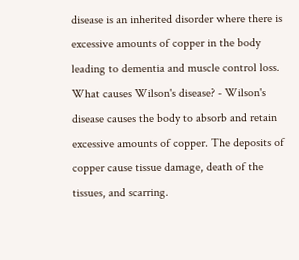disease is an inherited disorder where there is excessive amounts of copper in the body leading to dementia and muscle control loss.
What causes Wilson's disease? - Wilson's disease causes the body to absorb and retain excessive amounts of copper. The deposits of copper cause tissue damage, death of the tissues, and scarring.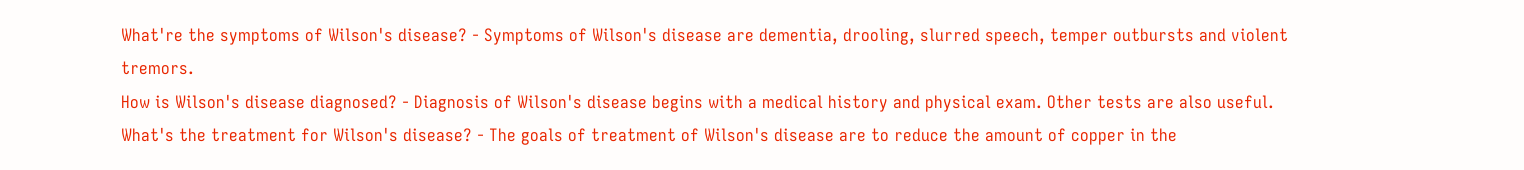What're the symptoms of Wilson's disease? - Symptoms of Wilson's disease are dementia, drooling, slurred speech, temper outbursts and violent tremors.
How is Wilson's disease diagnosed? - Diagnosis of Wilson's disease begins with a medical history and physical exam. Other tests are also useful.
What's the treatment for Wilson's disease? - The goals of treatment of Wilson's disease are to reduce the amount of copper in the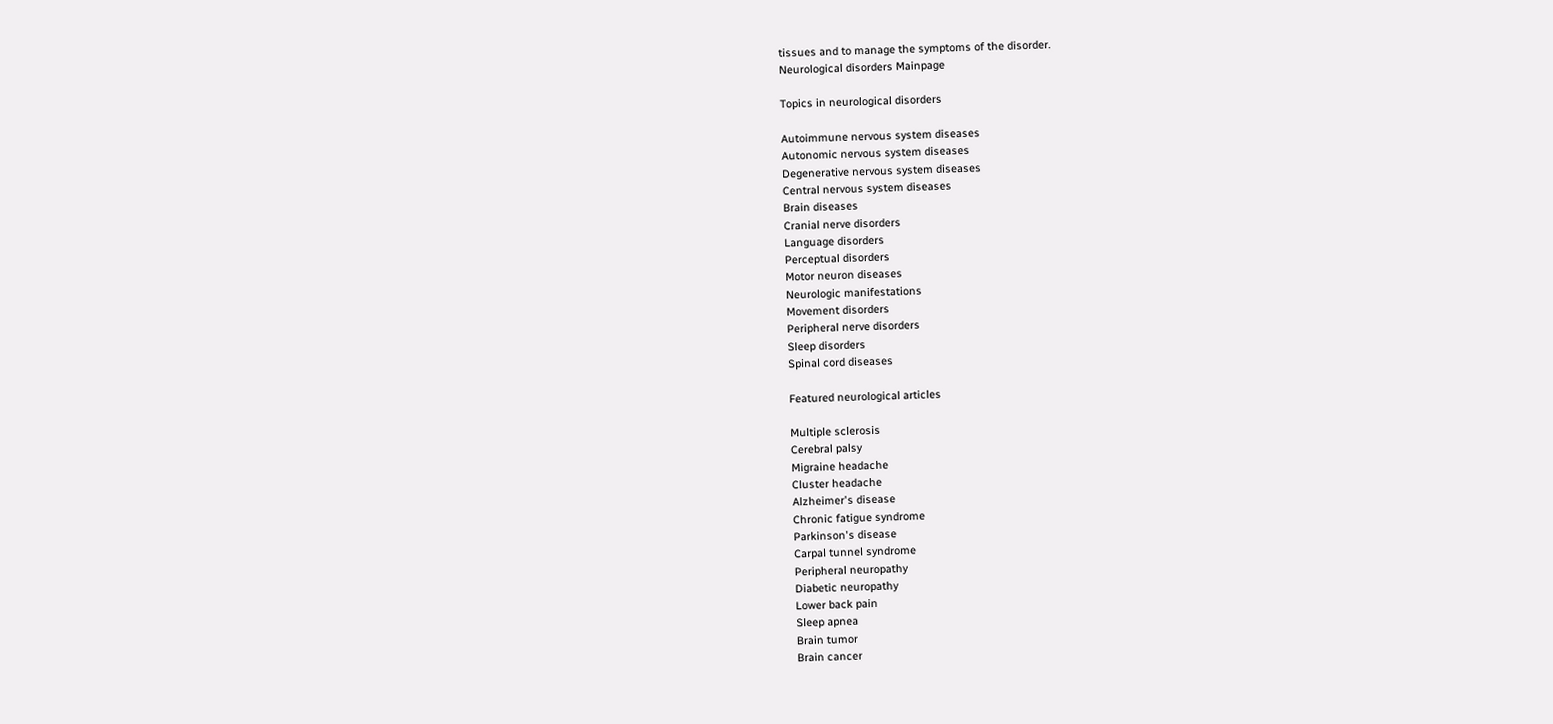tissues and to manage the symptoms of the disorder.
Neurological disorders Mainpage

Topics in neurological disorders

Autoimmune nervous system diseases
Autonomic nervous system diseases
Degenerative nervous system diseases
Central nervous system diseases
Brain diseases
Cranial nerve disorders
Language disorders
Perceptual disorders
Motor neuron diseases
Neurologic manifestations
Movement disorders
Peripheral nerve disorders
Sleep disorders
Spinal cord diseases

Featured neurological articles

Multiple sclerosis
Cerebral palsy
Migraine headache
Cluster headache
Alzheimer's disease
Chronic fatigue syndrome
Parkinson's disease
Carpal tunnel syndrome
Peripheral neuropathy
Diabetic neuropathy
Lower back pain
Sleep apnea
Brain tumor
Brain cancer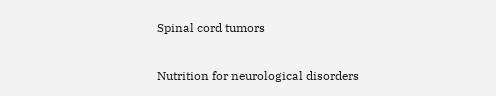Spinal cord tumors

Nutrition for neurological disorders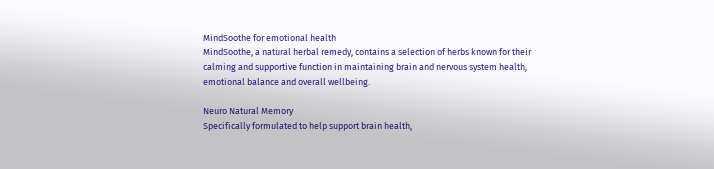MindSoothe for emotional health
MindSoothe, a natural herbal remedy, contains a selection of herbs known for their calming and supportive function in maintaining brain and nervous system health, emotional balance and overall wellbeing.

Neuro Natural Memory
Specifically formulated to help support brain health,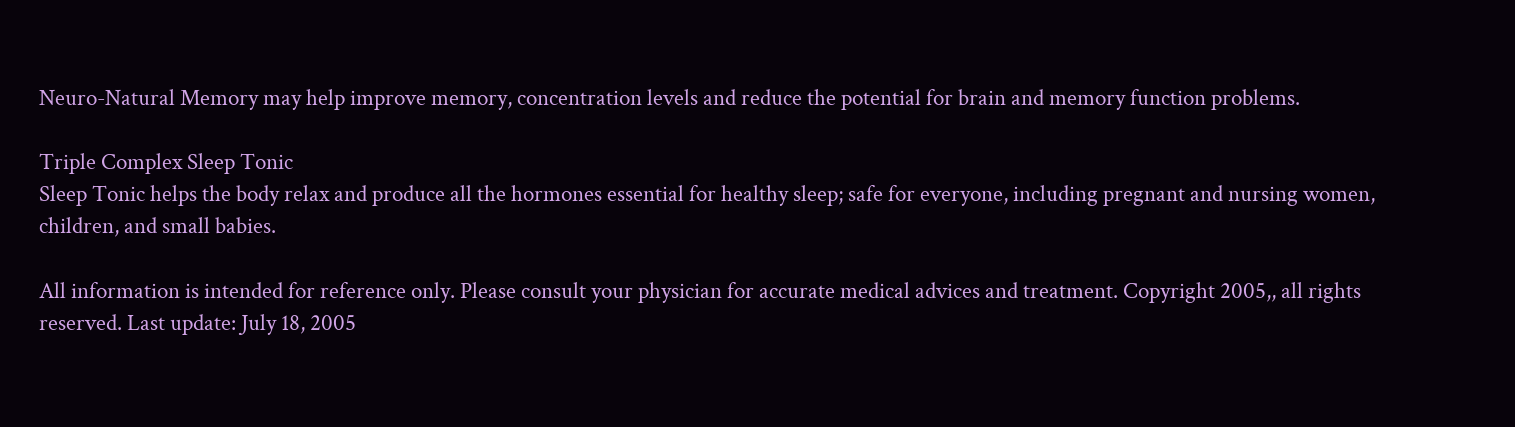Neuro-Natural Memory may help improve memory, concentration levels and reduce the potential for brain and memory function problems.

Triple Complex Sleep Tonic
Sleep Tonic helps the body relax and produce all the hormones essential for healthy sleep; safe for everyone, including pregnant and nursing women, children, and small babies.

All information is intended for reference only. Please consult your physician for accurate medical advices and treatment. Copyright 2005,, all rights reserved. Last update: July 18, 2005